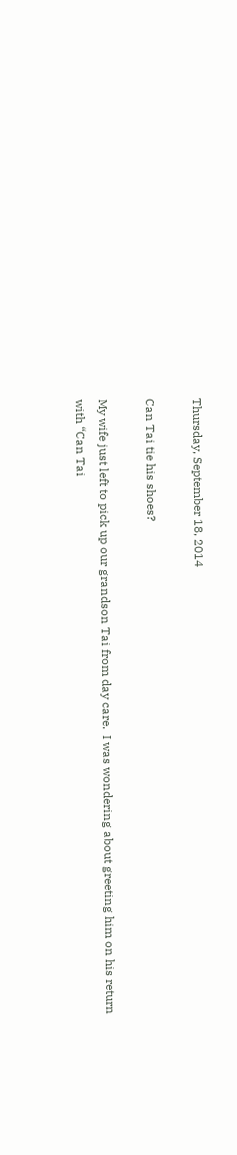Thursday, September 18, 2014

Can Tai tie his shoes?

My wife just left to pick up our grandson Tai from day care.  I was wondering about greeting him on his return with “Can Tai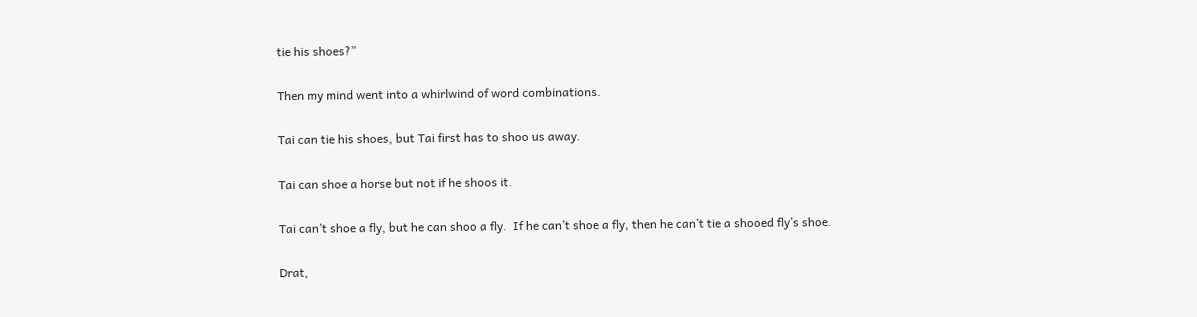tie his shoes?”

Then my mind went into a whirlwind of word combinations.

Tai can tie his shoes, but Tai first has to shoo us away.

Tai can shoe a horse but not if he shoos it.

Tai can’t shoe a fly, but he can shoo a fly.  If he can’t shoe a fly, then he can’t tie a shooed fly’s shoe.

Drat,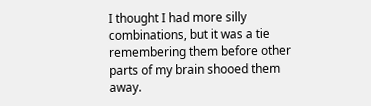I thought I had more silly combinations, but it was a tie remembering them before other parts of my brain shooed them away.